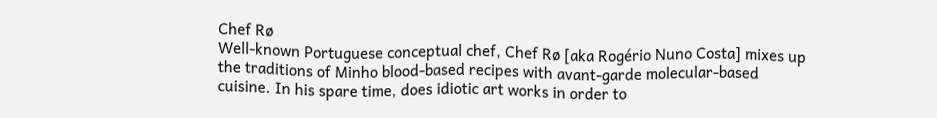Chef Rø
Well-known Portuguese conceptual chef, Chef Rø [aka Rogério Nuno Costa] mixes up the traditions of Minho blood-based recipes with avant-garde molecular-based cuisine. In his spare time, does idiotic art works in order to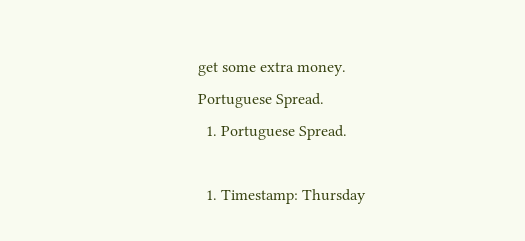get some extra money.
Portuguese Spread.
  1. Portuguese Spread.

  1. Timestamp: Thursday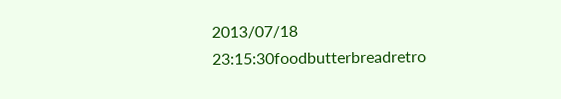2013/07/18 23:15:30foodbutterbreadretro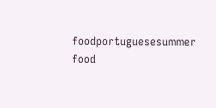foodportuguesesummer food